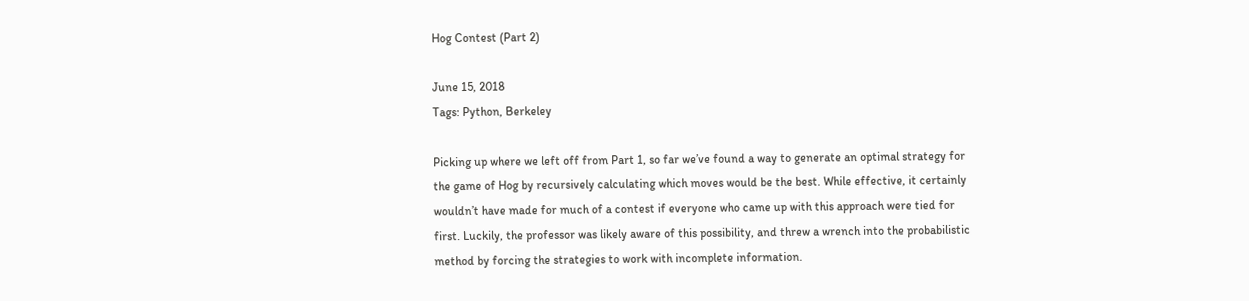Hog Contest (Part 2)

June 15, 2018
Tags: Python, Berkeley

Picking up where we left off from Part 1, so far we’ve found a way to generate an optimal strategy for the game of Hog by recursively calculating which moves would be the best. While effective, it certainly wouldn’t have made for much of a contest if everyone who came up with this approach were tied for first. Luckily, the professor was likely aware of this possibility, and threw a wrench into the probabilistic method by forcing the strategies to work with incomplete information.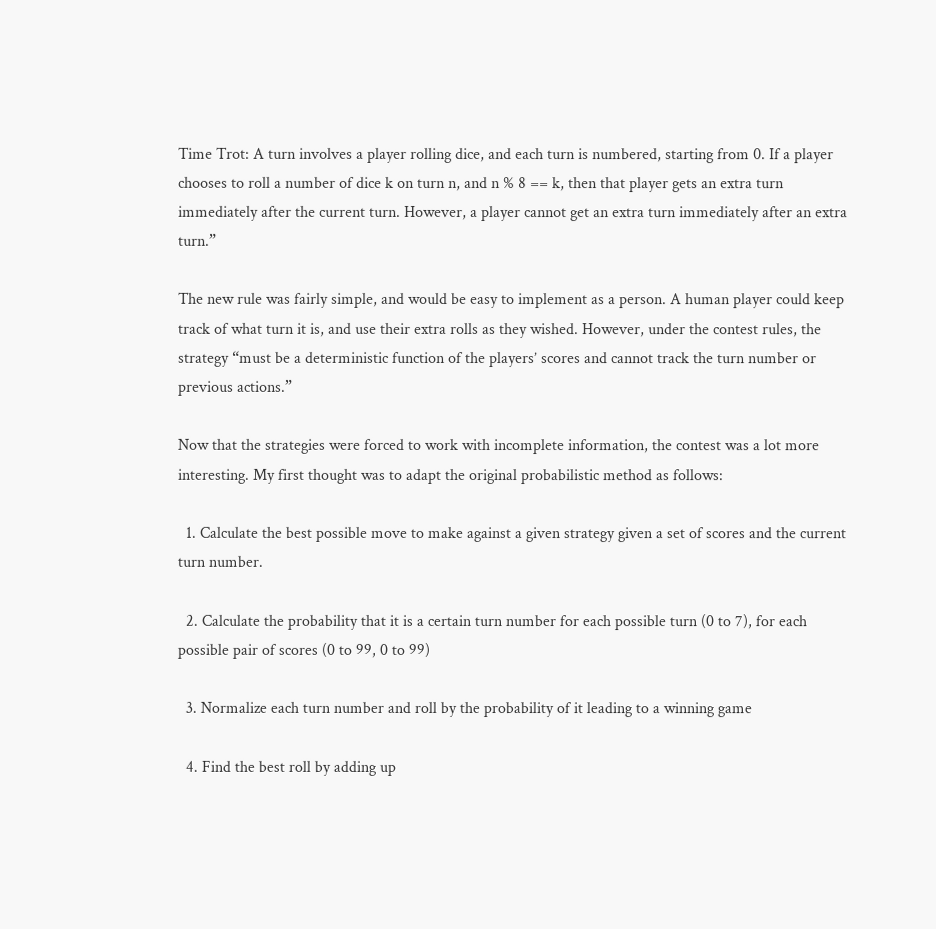Time Trot: A turn involves a player rolling dice, and each turn is numbered, starting from 0. If a player chooses to roll a number of dice k on turn n, and n % 8 == k, then that player gets an extra turn immediately after the current turn. However, a player cannot get an extra turn immediately after an extra turn.”

The new rule was fairly simple, and would be easy to implement as a person. A human player could keep track of what turn it is, and use their extra rolls as they wished. However, under the contest rules, the strategy “must be a deterministic function of the players’ scores and cannot track the turn number or previous actions.”

Now that the strategies were forced to work with incomplete information, the contest was a lot more interesting. My first thought was to adapt the original probabilistic method as follows:

  1. Calculate the best possible move to make against a given strategy given a set of scores and the current turn number.

  2. Calculate the probability that it is a certain turn number for each possible turn (0 to 7), for each possible pair of scores (0 to 99, 0 to 99)

  3. Normalize each turn number and roll by the probability of it leading to a winning game

  4. Find the best roll by adding up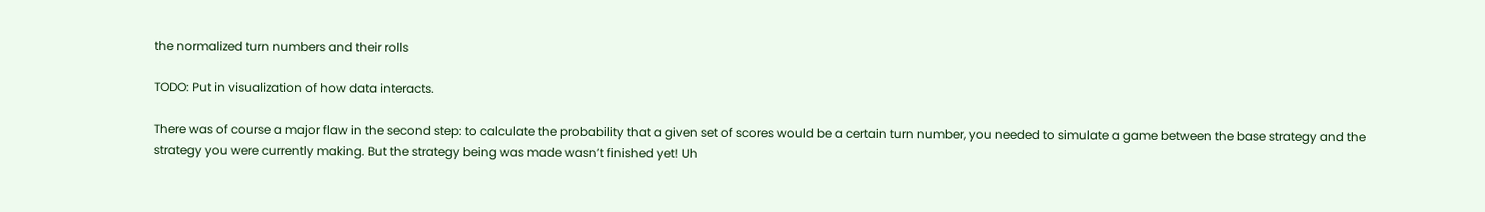the normalized turn numbers and their rolls

TODO: Put in visualization of how data interacts.

There was of course a major flaw in the second step: to calculate the probability that a given set of scores would be a certain turn number, you needed to simulate a game between the base strategy and the strategy you were currently making. But the strategy being was made wasn’t finished yet! Uh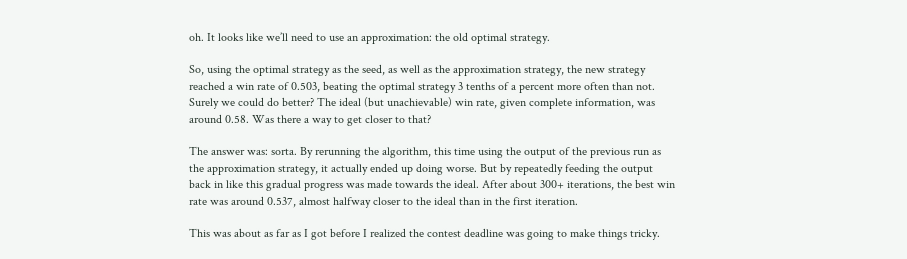oh. It looks like we’ll need to use an approximation: the old optimal strategy.

So, using the optimal strategy as the seed, as well as the approximation strategy, the new strategy reached a win rate of 0.503, beating the optimal strategy 3 tenths of a percent more often than not. Surely we could do better? The ideal (but unachievable) win rate, given complete information, was around 0.58. Was there a way to get closer to that?

The answer was: sorta. By rerunning the algorithm, this time using the output of the previous run as the approximation strategy, it actually ended up doing worse. But by repeatedly feeding the output back in like this gradual progress was made towards the ideal. After about 300+ iterations, the best win rate was around 0.537, almost halfway closer to the ideal than in the first iteration.

This was about as far as I got before I realized the contest deadline was going to make things tricky.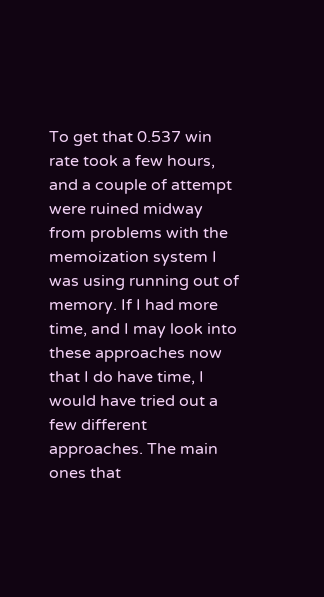To get that 0.537 win rate took a few hours, and a couple of attempt were ruined midway from problems with the memoization system I was using running out of memory. If I had more time, and I may look into these approaches now that I do have time, I would have tried out a few different approaches. The main ones that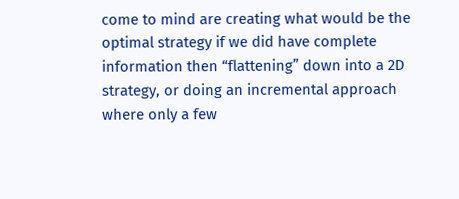come to mind are creating what would be the optimal strategy if we did have complete information then “flattening” down into a 2D strategy, or doing an incremental approach where only a few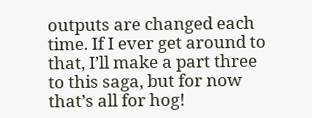outputs are changed each time. If I ever get around to that, I’ll make a part three to this saga, but for now that’s all for hog!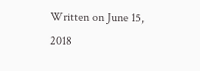Written on June 15, 2018